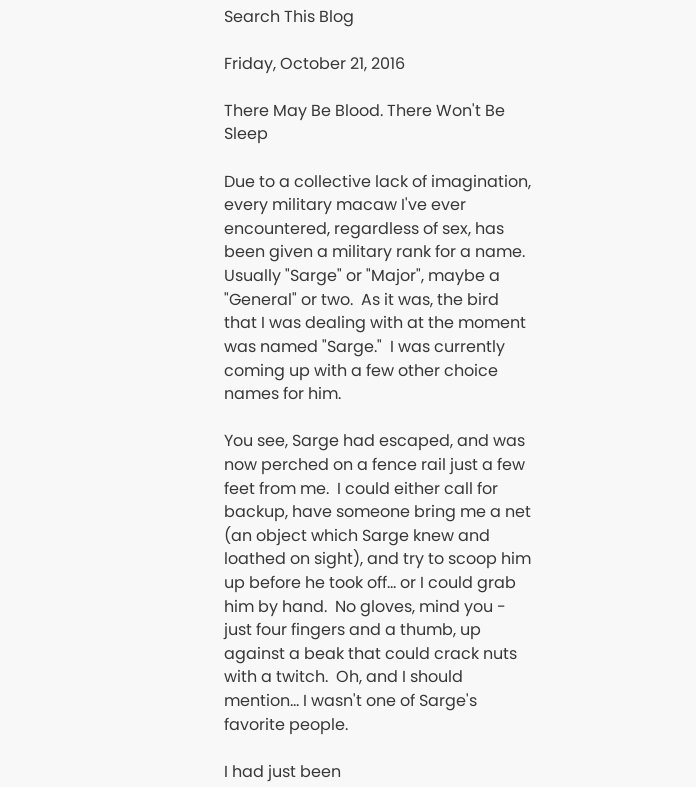Search This Blog

Friday, October 21, 2016

There May Be Blood. There Won't Be Sleep

Due to a collective lack of imagination, every military macaw I've ever encountered, regardless of sex, has been given a military rank for a name.   Usually "Sarge" or "Major", maybe a "General" or two.  As it was, the bird that I was dealing with at the moment was named "Sarge."  I was currently coming up with a few other choice names for him.

You see, Sarge had escaped, and was now perched on a fence rail just a few feet from me.  I could either call for backup, have someone bring me a net (an object which Sarge knew and loathed on sight), and try to scoop him up before he took off... or I could grab him by hand.  No gloves, mind you - just four fingers and a thumb, up against a beak that could crack nuts with a twitch.  Oh, and I should mention... I wasn't one of Sarge's favorite people.

I had just been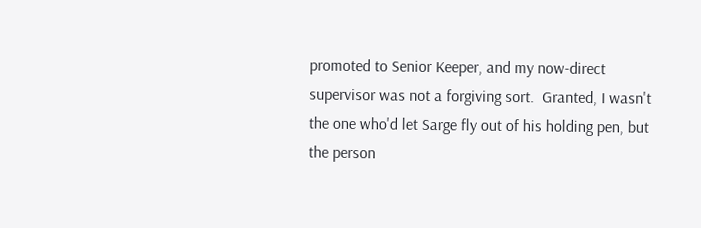promoted to Senior Keeper, and my now-direct supervisor was not a forgiving sort.  Granted, I wasn't the one who'd let Sarge fly out of his holding pen, but the person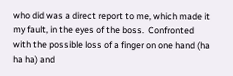who did was a direct report to me, which made it my fault, in the eyes of the boss.  Confronted with the possible loss of a finger on one hand (ha ha ha) and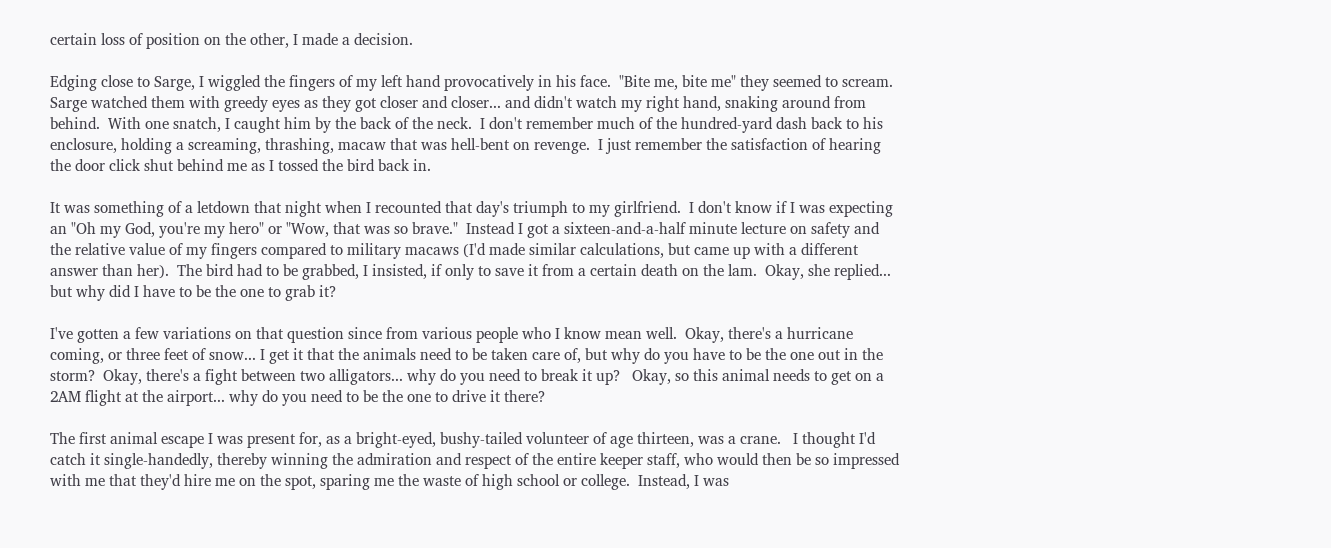certain loss of position on the other, I made a decision.

Edging close to Sarge, I wiggled the fingers of my left hand provocatively in his face.  "Bite me, bite me" they seemed to scream.  Sarge watched them with greedy eyes as they got closer and closer... and didn't watch my right hand, snaking around from behind.  With one snatch, I caught him by the back of the neck.  I don't remember much of the hundred-yard dash back to his enclosure, holding a screaming, thrashing, macaw that was hell-bent on revenge.  I just remember the satisfaction of hearing the door click shut behind me as I tossed the bird back in.

It was something of a letdown that night when I recounted that day's triumph to my girlfriend.  I don't know if I was expecting an "Oh my God, you're my hero" or "Wow, that was so brave."  Instead I got a sixteen-and-a-half minute lecture on safety and the relative value of my fingers compared to military macaws (I'd made similar calculations, but came up with a different answer than her).  The bird had to be grabbed, I insisted, if only to save it from a certain death on the lam.  Okay, she replied... but why did I have to be the one to grab it?

I've gotten a few variations on that question since from various people who I know mean well.  Okay, there's a hurricane coming, or three feet of snow... I get it that the animals need to be taken care of, but why do you have to be the one out in the storm?  Okay, there's a fight between two alligators... why do you need to break it up?   Okay, so this animal needs to get on a 2AM flight at the airport... why do you need to be the one to drive it there?

The first animal escape I was present for, as a bright-eyed, bushy-tailed volunteer of age thirteen, was a crane.   I thought I'd catch it single-handedly, thereby winning the admiration and respect of the entire keeper staff, who would then be so impressed with me that they'd hire me on the spot, sparing me the waste of high school or college.  Instead, I was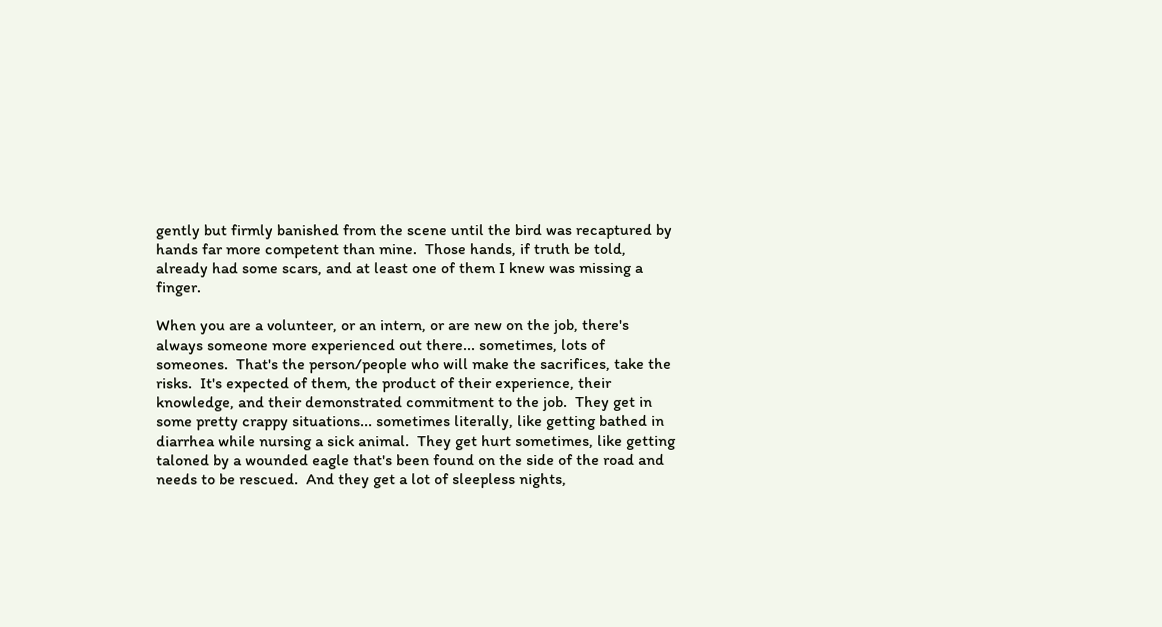gently but firmly banished from the scene until the bird was recaptured by hands far more competent than mine.  Those hands, if truth be told, already had some scars, and at least one of them I knew was missing a finger.

When you are a volunteer, or an intern, or are new on the job, there's always someone more experienced out there... sometimes, lots of someones.  That's the person/people who will make the sacrifices, take the risks.  It's expected of them, the product of their experience, their knowledge, and their demonstrated commitment to the job.  They get in some pretty crappy situations... sometimes literally, like getting bathed in diarrhea while nursing a sick animal.  They get hurt sometimes, like getting taloned by a wounded eagle that's been found on the side of the road and needs to be rescued.  And they get a lot of sleepless nights,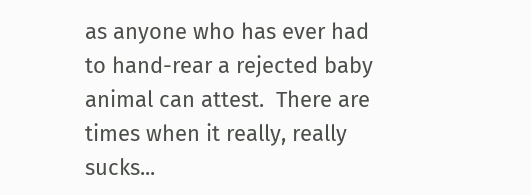as anyone who has ever had to hand-rear a rejected baby animal can attest.  There are times when it really, really sucks...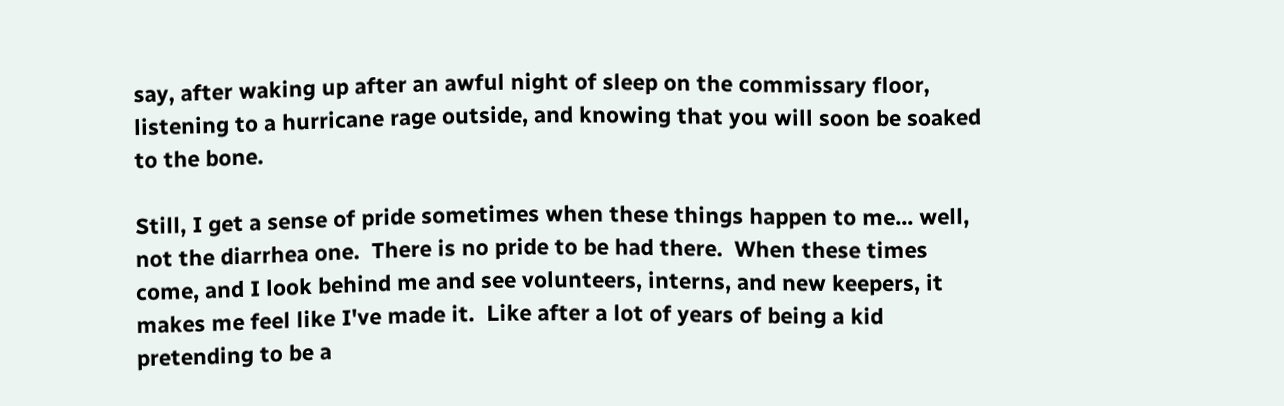say, after waking up after an awful night of sleep on the commissary floor, listening to a hurricane rage outside, and knowing that you will soon be soaked to the bone.

Still, I get a sense of pride sometimes when these things happen to me... well, not the diarrhea one.  There is no pride to be had there.  When these times come, and I look behind me and see volunteers, interns, and new keepers, it makes me feel like I've made it.  Like after a lot of years of being a kid pretending to be a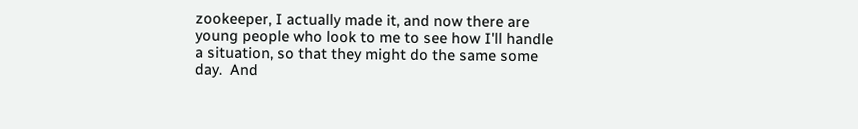zookeeper, I actually made it, and now there are young people who look to me to see how I'll handle a situation, so that they might do the same some day.  And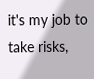it's my job to take risks,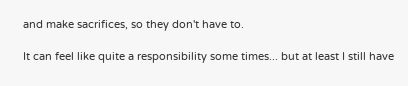and make sacrifices, so they don't have to.

It can feel like quite a responsibility some times... but at least I still have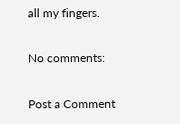all my fingers.

No comments:

Post a Comment